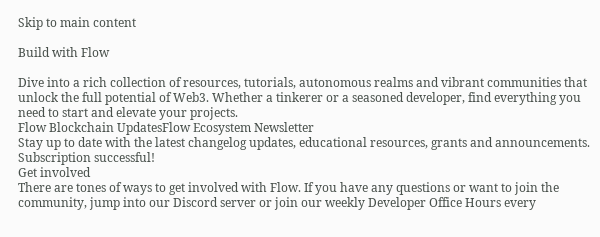Skip to main content

Build with Flow

Dive into a rich collection of resources, tutorials, autonomous realms and vibrant communities that unlock the full potential of Web3. Whether a tinkerer or a seasoned developer, find everything you need to start and elevate your projects.
Flow Blockchain UpdatesFlow Ecosystem Newsletter
Stay up to date with the latest changelog updates, educational resources, grants and announcements.
Subscription successful!
Get involved
There are tones of ways to get involved with Flow. If you have any questions or want to join the community, jump into our Discord server or join our weekly Developer Office Hours every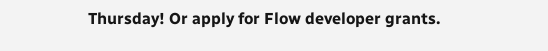Thursday! Or apply for Flow developer grants.